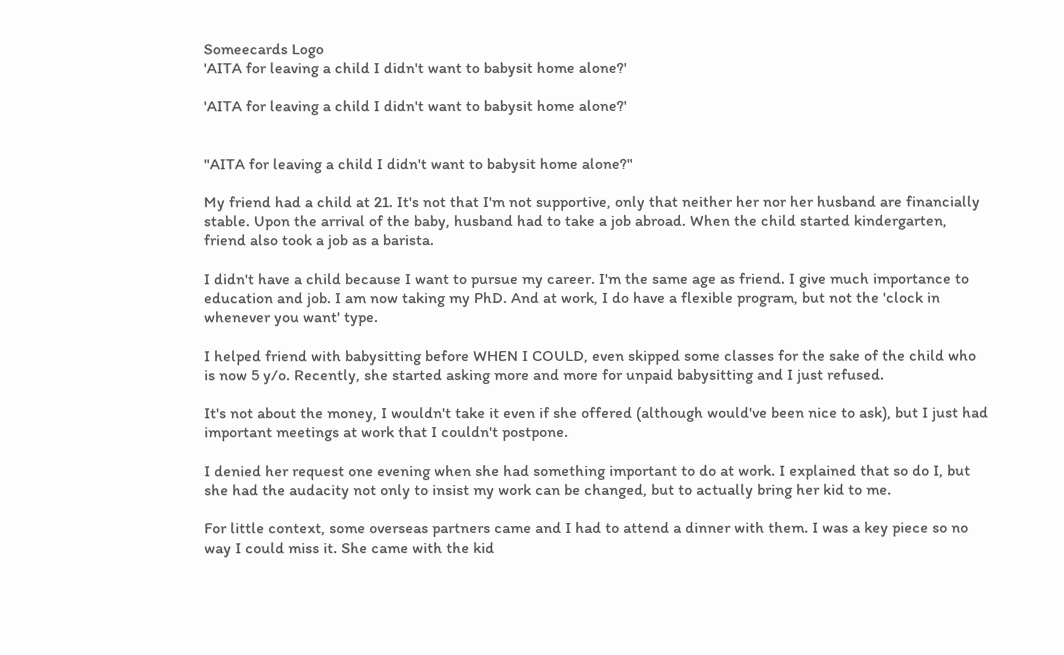Someecards Logo
'AITA for leaving a child I didn't want to babysit home alone?'

'AITA for leaving a child I didn't want to babysit home alone?'


"AITA for leaving a child I didn't want to babysit home alone?"

My friend had a child at 21. It's not that I'm not supportive, only that neither her nor her husband are financially stable. Upon the arrival of the baby, husband had to take a job abroad. When the child started kindergarten, friend also took a job as a barista.

I didn't have a child because I want to pursue my career. I'm the same age as friend. I give much importance to education and job. I am now taking my PhD. And at work, I do have a flexible program, but not the 'clock in whenever you want' type.

I helped friend with babysitting before WHEN I COULD, even skipped some classes for the sake of the child who is now 5 y/o. Recently, she started asking more and more for unpaid babysitting and I just refused.

It's not about the money, I wouldn't take it even if she offered (although would've been nice to ask), but I just had important meetings at work that I couldn't postpone.

I denied her request one evening when she had something important to do at work. I explained that so do I, but she had the audacity not only to insist my work can be changed, but to actually bring her kid to me.

For little context, some overseas partners came and I had to attend a dinner with them. I was a key piece so no way I could miss it. She came with the kid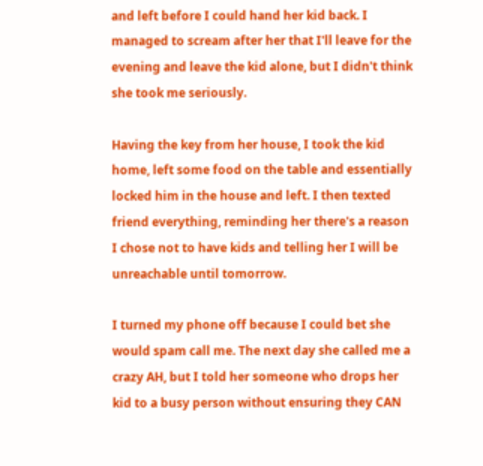and left before I could hand her kid back. I managed to scream after her that I'll leave for the evening and leave the kid alone, but I didn't think she took me seriously.

Having the key from her house, I took the kid home, left some food on the table and essentially locked him in the house and left. I then texted friend everything, reminding her there's a reason I chose not to have kids and telling her I will be unreachable until tomorrow.

I turned my phone off because I could bet she would spam call me. The next day she called me a crazy AH, but I told her someone who drops her kid to a busy person without ensuring they CAN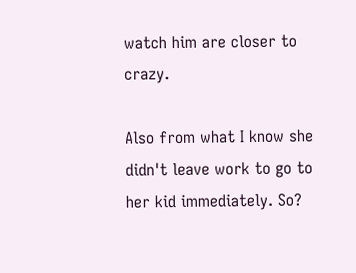watch him are closer to crazy.

Also from what I know she didn't leave work to go to her kid immediately. So?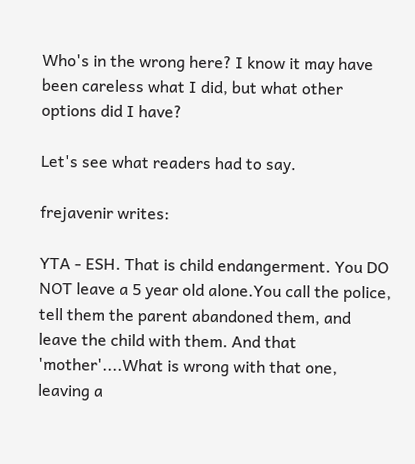Who's in the wrong here? I know it may have been careless what I did, but what other options did I have?

Let's see what readers had to say.

frejavenir writes:

YTA - ESH. That is child endangerment. You DO NOT leave a 5 year old alone.You call the police, tell them the parent abandoned them, and leave the child with them. And that 'mother'....What is wrong with that one, leaving a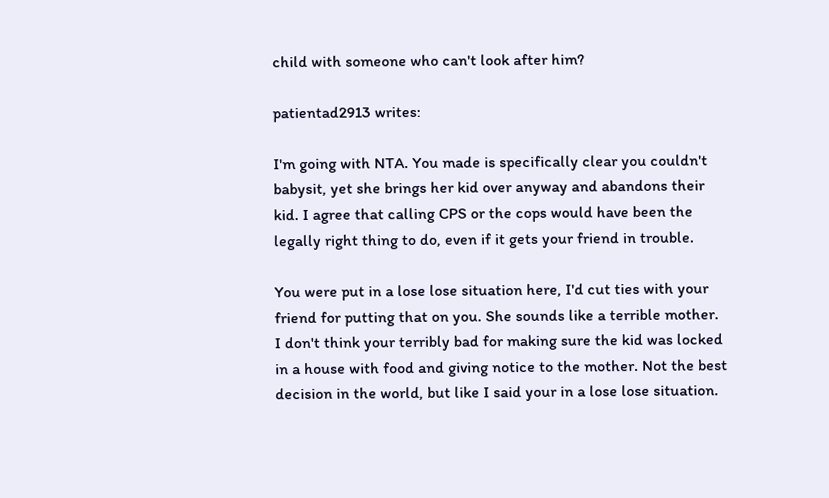child with someone who can't look after him?

patientad2913 writes:

I'm going with NTA. You made is specifically clear you couldn't babysit, yet she brings her kid over anyway and abandons their kid. I agree that calling CPS or the cops would have been the legally right thing to do, even if it gets your friend in trouble.

You were put in a lose lose situation here, I'd cut ties with your friend for putting that on you. She sounds like a terrible mother. I don't think your terribly bad for making sure the kid was locked in a house with food and giving notice to the mother. Not the best decision in the world, but like I said your in a lose lose situation.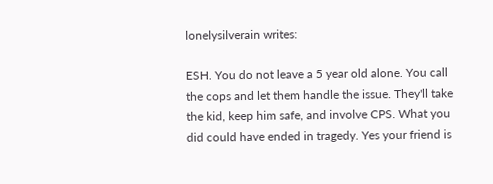lonelysilverain writes:

ESH. You do not leave a 5 year old alone. You call the cops and let them handle the issue. They'll take the kid, keep him safe, and involve CPS. What you did could have ended in tragedy. Yes your friend is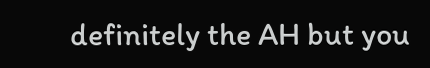definitely the AH but you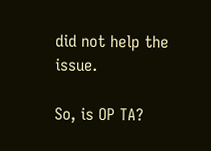did not help the issue.

So, is OP TA?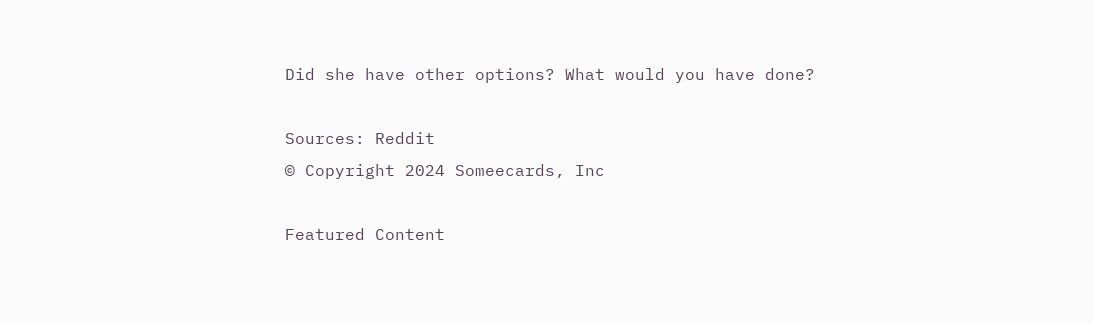Did she have other options? What would you have done?

Sources: Reddit
© Copyright 2024 Someecards, Inc

Featured Content